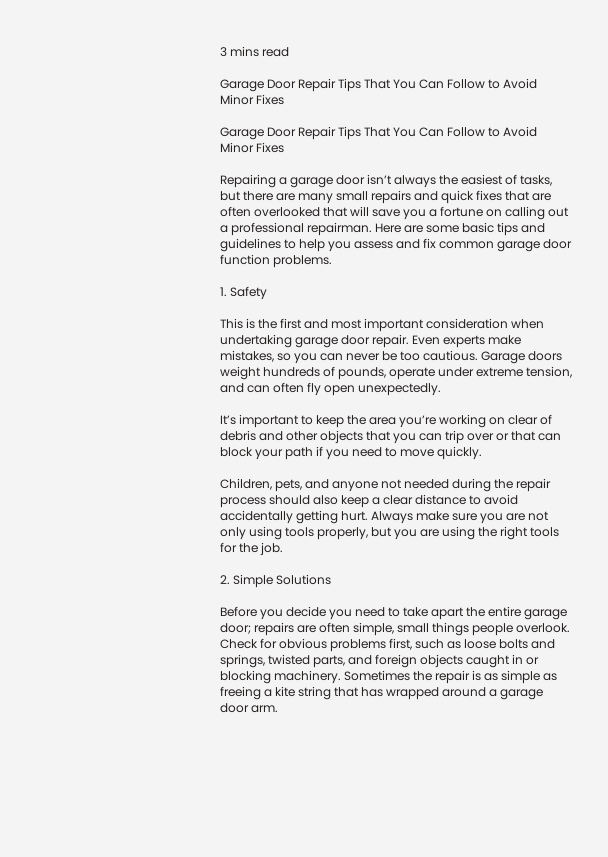3 mins read

Garage Door Repair Tips That You Can Follow to Avoid Minor Fixes

Garage Door Repair Tips That You Can Follow to Avoid Minor Fixes

Repairing a garage door isn’t always the easiest of tasks, but there are many small repairs and quick fixes that are often overlooked that will save you a fortune on calling out a professional repairman. Here are some basic tips and guidelines to help you assess and fix common garage door function problems.

1. Safety

This is the first and most important consideration when undertaking garage door repair. Even experts make mistakes, so you can never be too cautious. Garage doors weight hundreds of pounds, operate under extreme tension, and can often fly open unexpectedly.

It’s important to keep the area you’re working on clear of debris and other objects that you can trip over or that can block your path if you need to move quickly.

Children, pets, and anyone not needed during the repair process should also keep a clear distance to avoid accidentally getting hurt. Always make sure you are not only using tools properly, but you are using the right tools for the job.

2. Simple Solutions

Before you decide you need to take apart the entire garage door; repairs are often simple, small things people overlook. Check for obvious problems first, such as loose bolts and springs, twisted parts, and foreign objects caught in or blocking machinery. Sometimes the repair is as simple as freeing a kite string that has wrapped around a garage door arm.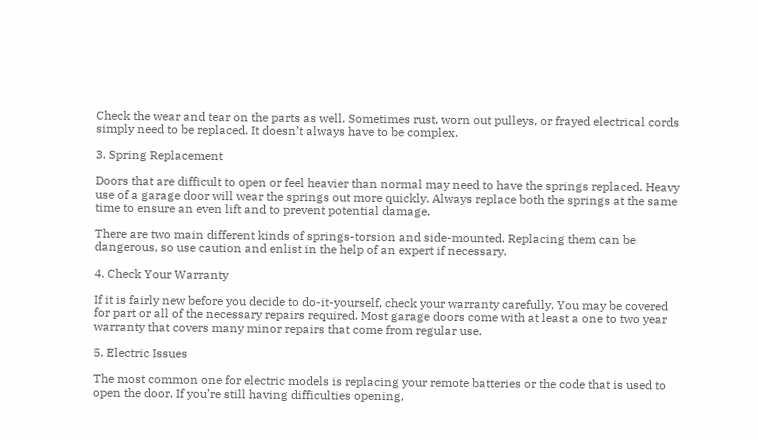Check the wear and tear on the parts as well. Sometimes rust, worn out pulleys, or frayed electrical cords simply need to be replaced. It doesn’t always have to be complex.

3. Spring Replacement

Doors that are difficult to open or feel heavier than normal may need to have the springs replaced. Heavy use of a garage door will wear the springs out more quickly. Always replace both the springs at the same time to ensure an even lift and to prevent potential damage.

There are two main different kinds of springs-torsion and side-mounted. Replacing them can be dangerous, so use caution and enlist in the help of an expert if necessary.

4. Check Your Warranty

If it is fairly new before you decide to do-it-yourself, check your warranty carefully. You may be covered for part or all of the necessary repairs required. Most garage doors come with at least a one to two year warranty that covers many minor repairs that come from regular use.

5. Electric Issues

The most common one for electric models is replacing your remote batteries or the code that is used to open the door. If you’re still having difficulties opening,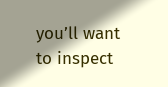you’ll want to inspect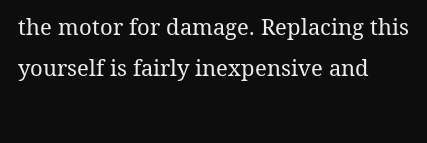the motor for damage. Replacing this yourself is fairly inexpensive and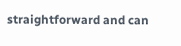straightforward and can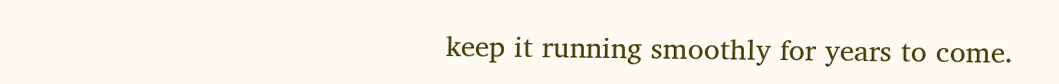keep it running smoothly for years to come.